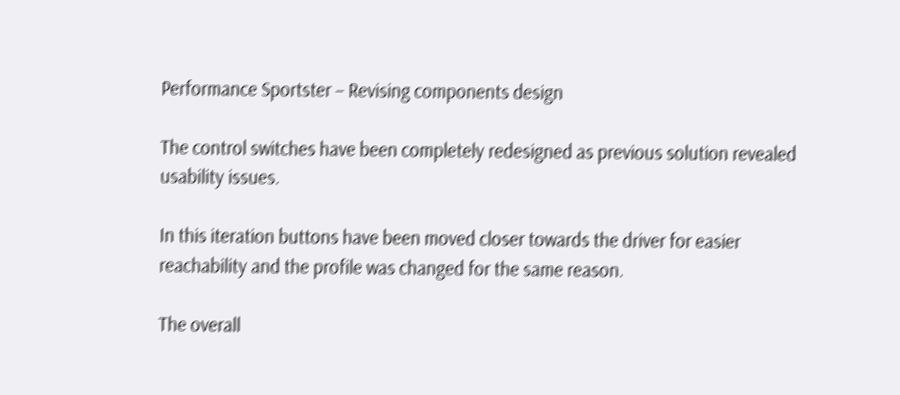Performance Sportster – Revising components design

The control switches have been completely redesigned as previous solution revealed usability issues.

In this iteration buttons have been moved closer towards the driver for easier reachability and the profile was changed for the same reason.

The overall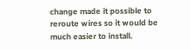change made it possible to reroute wires so it would be much easier to install.